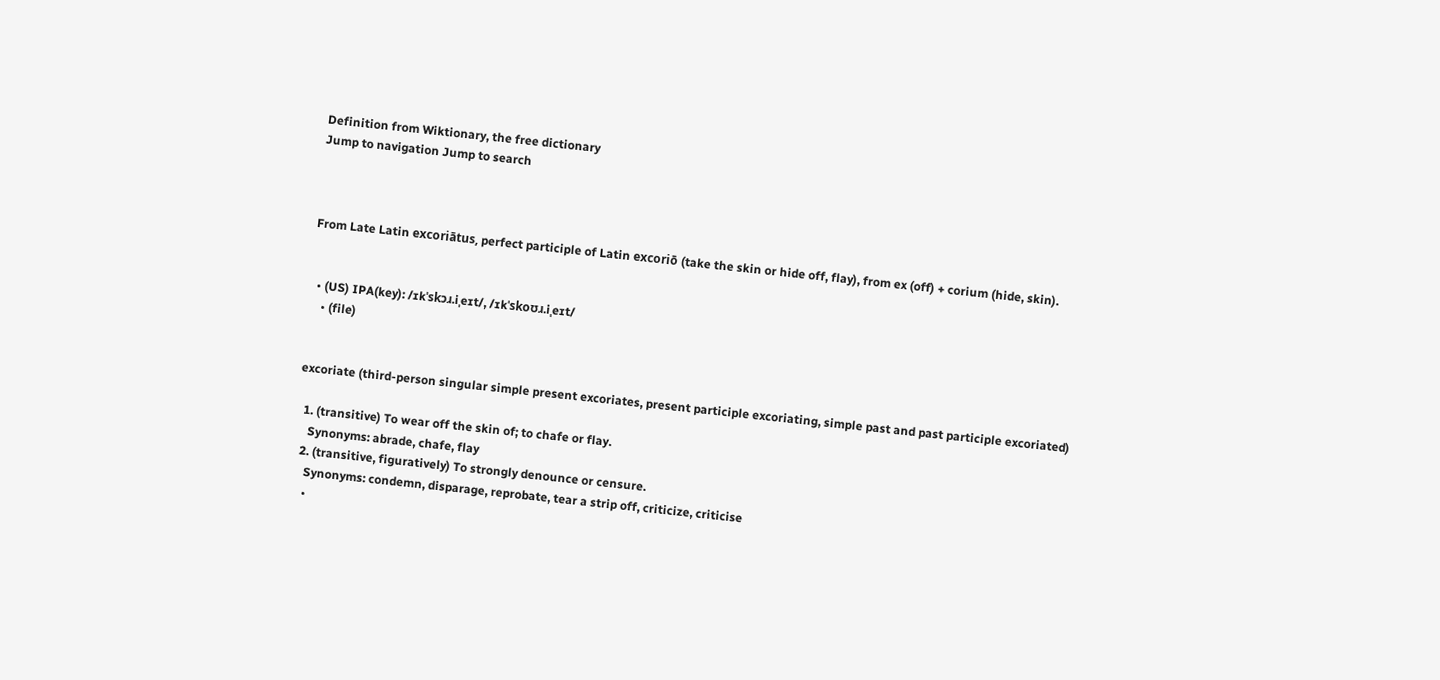Definition from Wiktionary, the free dictionary
Jump to navigation Jump to search



From Late Latin excoriātus, perfect participle of Latin excoriō (take the skin or hide off, flay), from ex (off) + corium (hide, skin).


  • (US) IPA(key): /ɪkˈskɔɹ.iˌeɪt/, /ɪkˈskoʊɹ.iˌeɪt/
    • (file)


excoriate (third-person singular simple present excoriates, present participle excoriating, simple past and past participle excoriated)

  1. (transitive) To wear off the skin of; to chafe or flay.
    Synonyms: abrade, chafe, flay
  2. (transitive, figuratively) To strongly denounce or censure.
    Synonyms: condemn, disparage, reprobate, tear a strip off, criticize, criticise
    •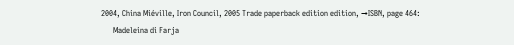2004, China Miéville, Iron Council, 2005 Trade paperback edition edition, →ISBN, page 464:
      Madeleina di Farja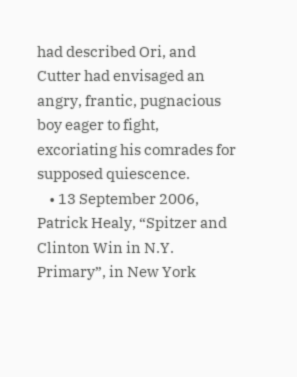had described Ori, and Cutter had envisaged an angry, frantic, pugnacious boy eager to fight, excoriating his comrades for supposed quiescence.
    • 13 September 2006, Patrick Healy, “Spitzer and Clinton Win in N.Y. Primary”, in New York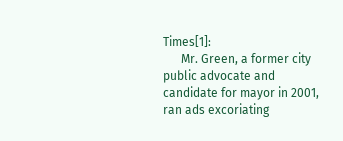Times[1]:
      Mr. Green, a former city public advocate and candidate for mayor in 2001, ran ads excoriating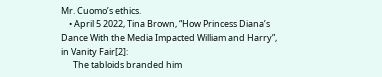Mr. Cuomo’s ethics.
    • April 5 2022, Tina Brown, “How Princess Diana’s Dance With the Media Impacted William and Harry”, in Vanity Fair[2]:
      The tabloids branded him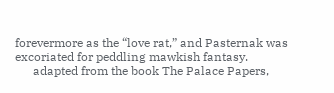forevermore as the “love rat,” and Pasternak was excoriated for peddling mawkish fantasy.
      adapted from the book The Palace Papers,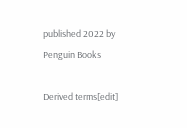published 2022 by Penguin Books

Derived terms[edit]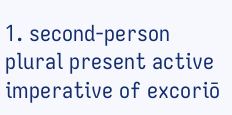1. second-person plural present active imperative of excoriō